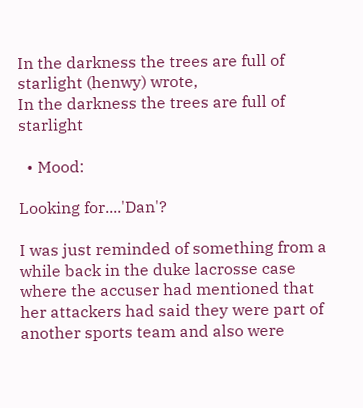In the darkness the trees are full of starlight (henwy) wrote,
In the darkness the trees are full of starlight

  • Mood:

Looking for....'Dan'?

I was just reminded of something from a while back in the duke lacrosse case where the accuser had mentioned that her attackers had said they were part of another sports team and also were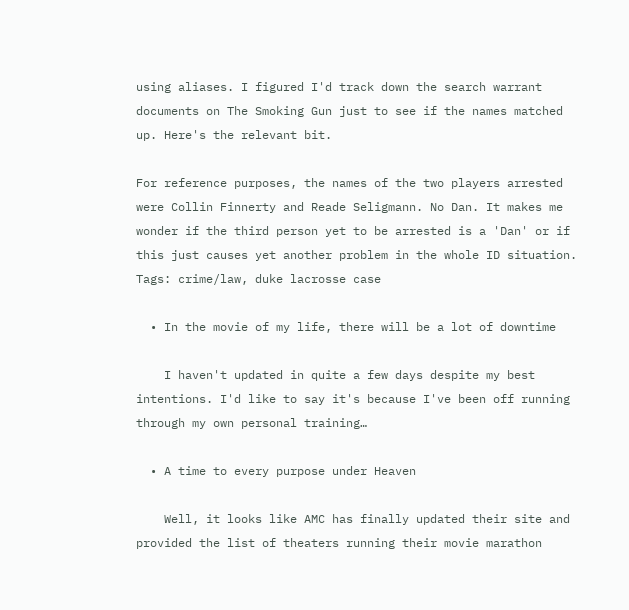using aliases. I figured I'd track down the search warrant documents on The Smoking Gun just to see if the names matched up. Here's the relevant bit.

For reference purposes, the names of the two players arrested were Collin Finnerty and Reade Seligmann. No Dan. It makes me wonder if the third person yet to be arrested is a 'Dan' or if this just causes yet another problem in the whole ID situation.
Tags: crime/law, duke lacrosse case

  • In the movie of my life, there will be a lot of downtime

    I haven't updated in quite a few days despite my best intentions. I'd like to say it's because I've been off running through my own personal training…

  • A time to every purpose under Heaven

    Well, it looks like AMC has finally updated their site and provided the list of theaters running their movie marathon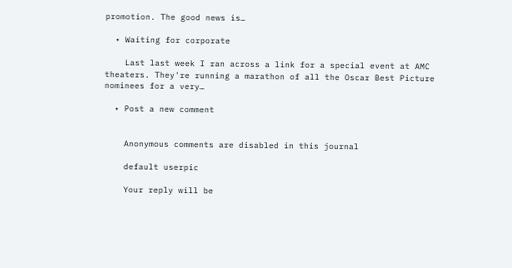promotion. The good news is…

  • Waiting for corporate

    Last last week I ran across a link for a special event at AMC theaters. They're running a marathon of all the Oscar Best Picture nominees for a very…

  • Post a new comment


    Anonymous comments are disabled in this journal

    default userpic

    Your reply will be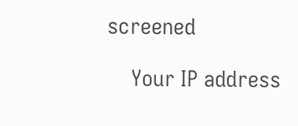screened

    Your IP address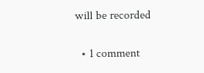will be recorded

  • 1 comment